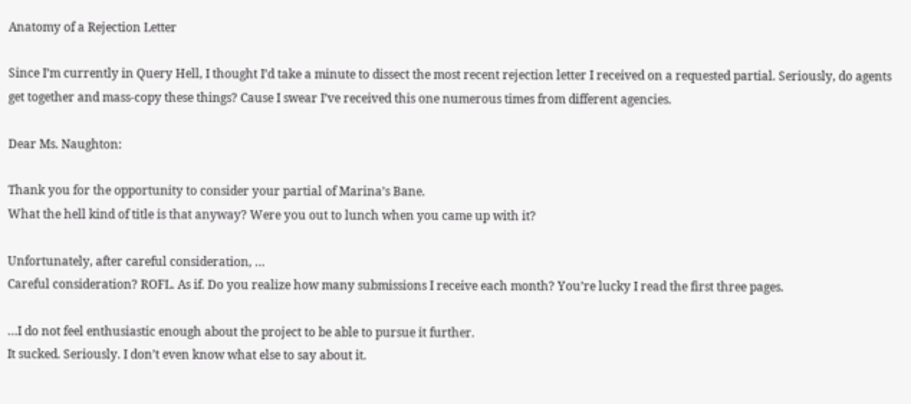Anatomy of a Rejection Letter

Since I’m currently in Query Hell, I thought I’d take a minute to dissect the most recent rejection letter I received on a requested partial. Seriously, do agents get together and mass-copy these things? Cause I swear I’ve received this one numerous times from different agencies.

Dear Ms. Naughton:

Thank you for the opportunity to consider your partial of Marina’s Bane.
What the hell kind of title is that anyway? Were you out to lunch when you came up with it?

Unfortunately, after careful consideration, …
Careful consideration? ROFL. As if. Do you realize how many submissions I receive each month? You’re lucky I read the first three pages.

…I do not feel enthusiastic enough about the project to be able to pursue it further.
It sucked. Seriously. I don’t even know what else to say about it.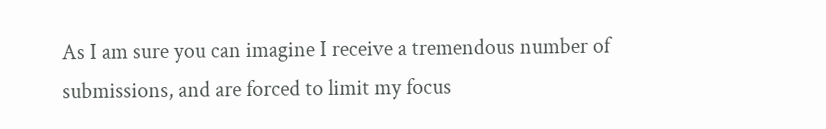As I am sure you can imagine I receive a tremendous number of submissions, and are forced to limit my focus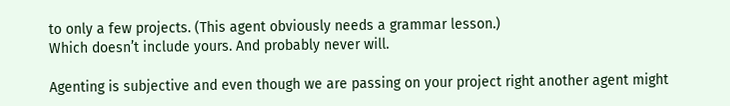to only a few projects. (This agent obviously needs a grammar lesson.)
Which doesn’t include yours. And probably never will.

Agenting is subjective and even though we are passing on your project right another agent might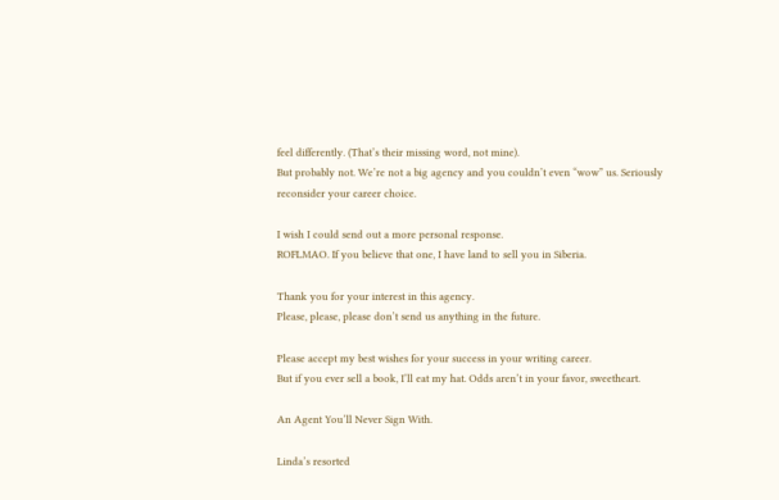feel differently. (That’s their missing word, not mine).
But probably not. We’re not a big agency and you couldn’t even “wow” us. Seriously reconsider your career choice.

I wish I could send out a more personal response.
ROFLMAO. If you believe that one, I have land to sell you in Siberia.

Thank you for your interest in this agency.
Please, please, please don’t send us anything in the future.

Please accept my best wishes for your success in your writing career.
But if you ever sell a book, I’ll eat my hat. Odds aren’t in your favor, sweetheart.

An Agent You’ll Never Sign With.

Linda’s resorted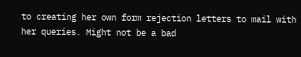to creating her own form rejection letters to mail with her queries. Might not be a bad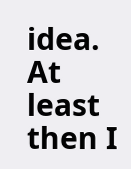idea. At least then I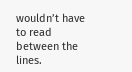wouldn’t have to read between the lines.